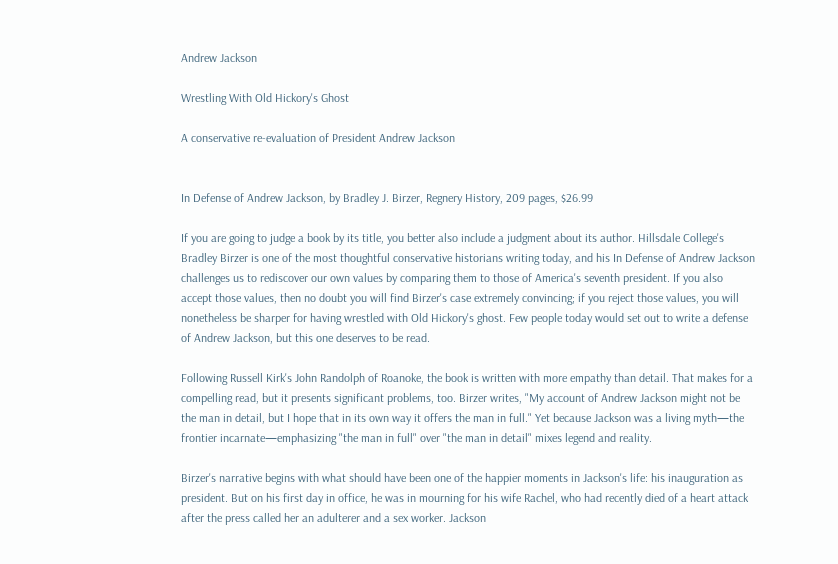Andrew Jackson

Wrestling With Old Hickory's Ghost

A conservative re-evaluation of President Andrew Jackson


In Defense of Andrew Jackson, by Bradley J. Birzer, Regnery History, 209 pages, $26.99

If you are going to judge a book by its title, you better also include a judgment about its author. Hillsdale College's Bradley Birzer is one of the most thoughtful conservative historians writing today, and his In Defense of Andrew Jackson challenges us to rediscover our own values by comparing them to those of America's seventh president. If you also accept those values, then no doubt you will find Birzer's case extremely convincing; if you reject those values, you will nonetheless be sharper for having wrestled with Old Hickory's ghost. Few people today would set out to write a defense of Andrew Jackson, but this one deserves to be read.

Following Russell Kirk's John Randolph of Roanoke, the book is written with more empathy than detail. That makes for a compelling read, but it presents significant problems, too. Birzer writes, "My account of Andrew Jackson might not be the man in detail, but I hope that in its own way it offers the man in full." Yet because Jackson was a living myth—the frontier incarnate—emphasizing "the man in full" over "the man in detail" mixes legend and reality.

Birzer's narrative begins with what should have been one of the happier moments in Jackson's life: his inauguration as president. But on his first day in office, he was in mourning for his wife Rachel, who had recently died of a heart attack after the press called her an adulterer and a sex worker. Jackson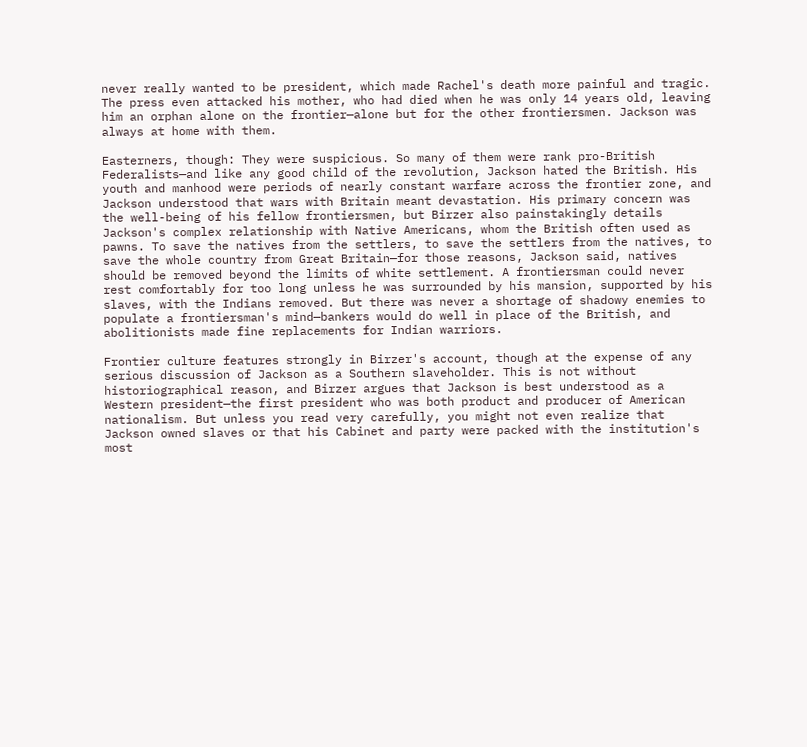never really wanted to be president, which made Rachel's death more painful and tragic. The press even attacked his mother, who had died when he was only 14 years old, leaving him an orphan alone on the frontier—alone but for the other frontiersmen. Jackson was always at home with them.

Easterners, though: They were suspicious. So many of them were rank pro-British Federalists—and like any good child of the revolution, Jackson hated the British. His youth and manhood were periods of nearly constant warfare across the frontier zone, and Jackson understood that wars with Britain meant devastation. His primary concern was the well-being of his fellow frontiersmen, but Birzer also painstakingly details Jackson's complex relationship with Native Americans, whom the British often used as pawns. To save the natives from the settlers, to save the settlers from the natives, to save the whole country from Great Britain—for those reasons, Jackson said, natives should be removed beyond the limits of white settlement. A frontiersman could never rest comfortably for too long unless he was surrounded by his mansion, supported by his slaves, with the Indians removed. But there was never a shortage of shadowy enemies to populate a frontiersman's mind—bankers would do well in place of the British, and abolitionists made fine replacements for Indian warriors.

Frontier culture features strongly in Birzer's account, though at the expense of any serious discussion of Jackson as a Southern slaveholder. This is not without historiographical reason, and Birzer argues that Jackson is best understood as a Western president—the first president who was both product and producer of American nationalism. But unless you read very carefully, you might not even realize that Jackson owned slaves or that his Cabinet and party were packed with the institution's most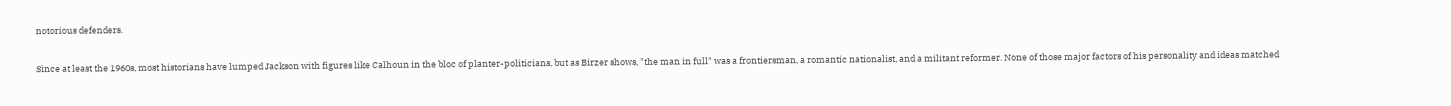notorious defenders.

Since at least the 1960s, most historians have lumped Jackson with figures like Calhoun in the bloc of planter-politicians, but as Birzer shows, "the man in full" was a frontiersman, a romantic nationalist, and a militant reformer. None of those major factors of his personality and ideas matched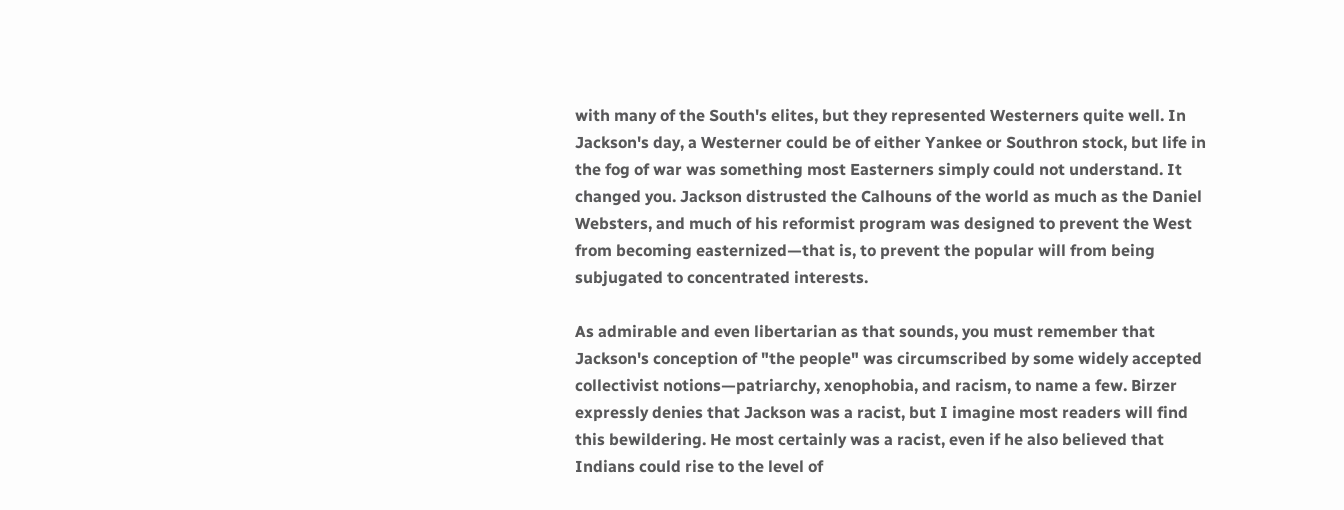with many of the South's elites, but they represented Westerners quite well. In Jackson's day, a Westerner could be of either Yankee or Southron stock, but life in the fog of war was something most Easterners simply could not understand. It changed you. Jackson distrusted the Calhouns of the world as much as the Daniel Websters, and much of his reformist program was designed to prevent the West from becoming easternized—that is, to prevent the popular will from being subjugated to concentrated interests.

As admirable and even libertarian as that sounds, you must remember that Jackson's conception of "the people" was circumscribed by some widely accepted collectivist notions—patriarchy, xenophobia, and racism, to name a few. Birzer expressly denies that Jackson was a racist, but I imagine most readers will find this bewildering. He most certainly was a racist, even if he also believed that Indians could rise to the level of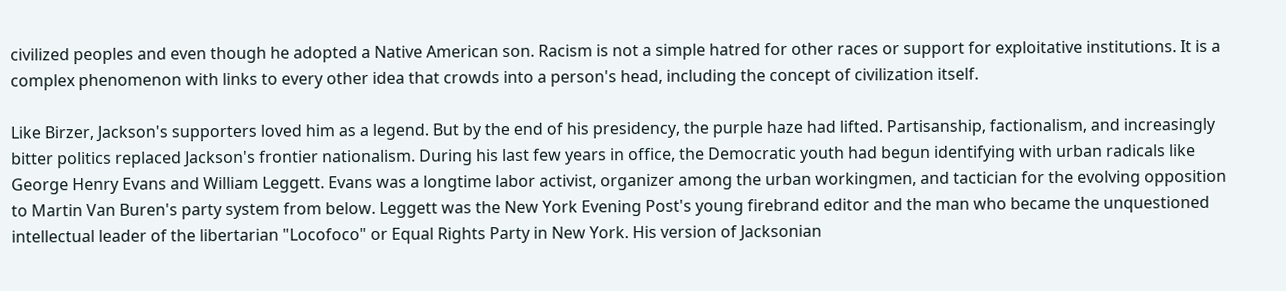civilized peoples and even though he adopted a Native American son. Racism is not a simple hatred for other races or support for exploitative institutions. It is a complex phenomenon with links to every other idea that crowds into a person's head, including the concept of civilization itself.

Like Birzer, Jackson's supporters loved him as a legend. But by the end of his presidency, the purple haze had lifted. Partisanship, factionalism, and increasingly bitter politics replaced Jackson's frontier nationalism. During his last few years in office, the Democratic youth had begun identifying with urban radicals like George Henry Evans and William Leggett. Evans was a longtime labor activist, organizer among the urban workingmen, and tactician for the evolving opposition to Martin Van Buren's party system from below. Leggett was the New York Evening Post's young firebrand editor and the man who became the unquestioned intellectual leader of the libertarian "Locofoco" or Equal Rights Party in New York. His version of Jacksonian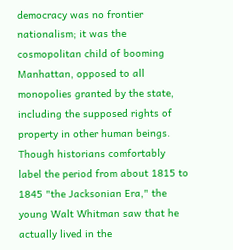democracy was no frontier nationalism; it was the cosmopolitan child of booming Manhattan, opposed to all monopolies granted by the state, including the supposed rights of property in other human beings. Though historians comfortably label the period from about 1815 to 1845 "the Jacksonian Era," the young Walt Whitman saw that he actually lived in the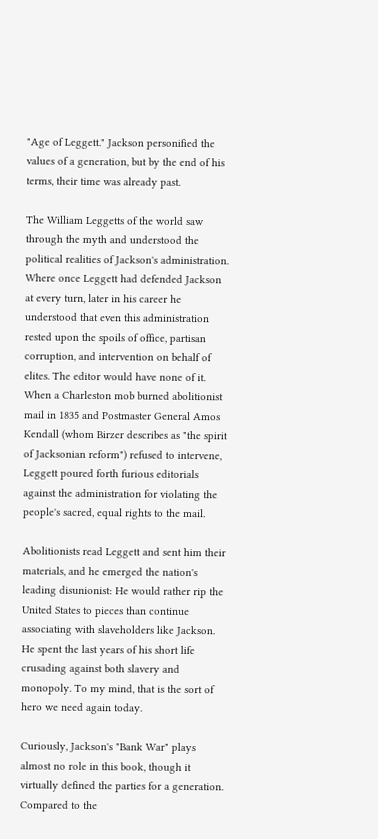"Age of Leggett." Jackson personified the values of a generation, but by the end of his terms, their time was already past.

The William Leggetts of the world saw through the myth and understood the political realities of Jackson's administration. Where once Leggett had defended Jackson at every turn, later in his career he understood that even this administration rested upon the spoils of office, partisan corruption, and intervention on behalf of elites. The editor would have none of it. When a Charleston mob burned abolitionist mail in 1835 and Postmaster General Amos Kendall (whom Birzer describes as "the spirit of Jacksonian reform") refused to intervene, Leggett poured forth furious editorials against the administration for violating the people's sacred, equal rights to the mail.

Abolitionists read Leggett and sent him their materials, and he emerged the nation's leading disunionist: He would rather rip the United States to pieces than continue associating with slaveholders like Jackson. He spent the last years of his short life crusading against both slavery and monopoly. To my mind, that is the sort of hero we need again today.

Curiously, Jackson's "Bank War" plays almost no role in this book, though it virtually defined the parties for a generation. Compared to the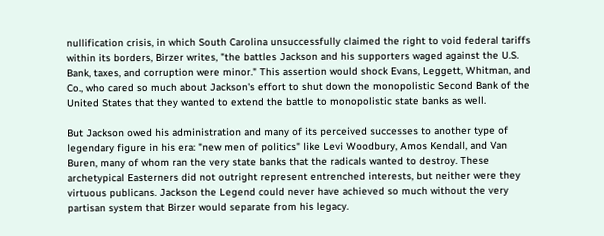nullification crisis, in which South Carolina unsuccessfully claimed the right to void federal tariffs within its borders, Birzer writes, "the battles Jackson and his supporters waged against the U.S. Bank, taxes, and corruption were minor." This assertion would shock Evans, Leggett, Whitman, and Co., who cared so much about Jackson's effort to shut down the monopolistic Second Bank of the United States that they wanted to extend the battle to monopolistic state banks as well.

But Jackson owed his administration and many of its perceived successes to another type of legendary figure in his era: "new men of politics" like Levi Woodbury, Amos Kendall, and Van Buren, many of whom ran the very state banks that the radicals wanted to destroy. These archetypical Easterners did not outright represent entrenched interests, but neither were they virtuous publicans. Jackson the Legend could never have achieved so much without the very partisan system that Birzer would separate from his legacy.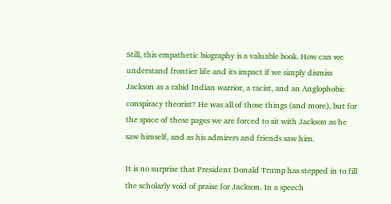Still, this empathetic biography is a valuable book. How can we understand frontier life and its impact if we simply dismiss Jackson as a rabid Indian warrior, a racist, and an Anglophobic conspiracy theorist? He was all of those things (and more), but for the space of these pages we are forced to sit with Jackson as he saw himself, and as his admirers and friends saw him.

It is no surprise that President Donald Trump has stepped in to fill the scholarly void of praise for Jackson. In a speech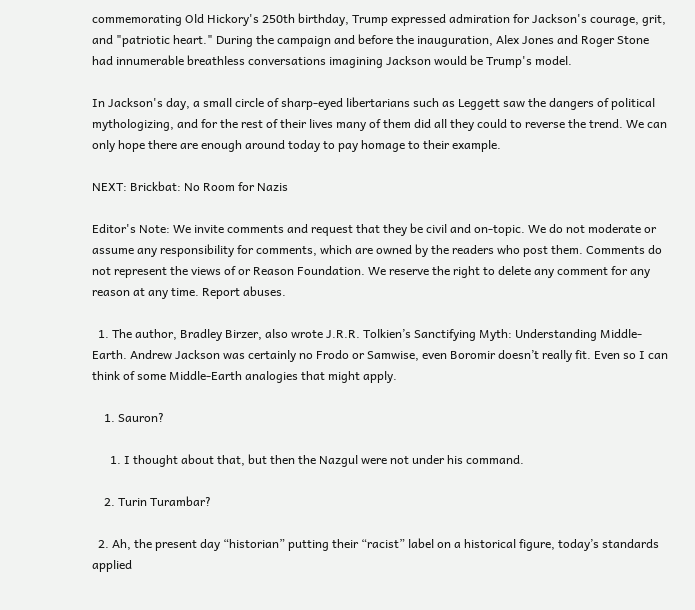commemorating Old Hickory's 250th birthday, Trump expressed admiration for Jackson's courage, grit, and "patriotic heart." During the campaign and before the inauguration, Alex Jones and Roger Stone had innumerable breathless conversations imagining Jackson would be Trump's model.

In Jackson's day, a small circle of sharp-eyed libertarians such as Leggett saw the dangers of political mythologizing, and for the rest of their lives many of them did all they could to reverse the trend. We can only hope there are enough around today to pay homage to their example.

NEXT: Brickbat: No Room for Nazis

Editor's Note: We invite comments and request that they be civil and on-topic. We do not moderate or assume any responsibility for comments, which are owned by the readers who post them. Comments do not represent the views of or Reason Foundation. We reserve the right to delete any comment for any reason at any time. Report abuses.

  1. The author, Bradley Birzer, also wrote J.R.R. Tolkien’s Sanctifying Myth: Understanding Middle-Earth. Andrew Jackson was certainly no Frodo or Samwise, even Boromir doesn’t really fit. Even so I can think of some Middle-Earth analogies that might apply.

    1. Sauron?

      1. I thought about that, but then the Nazgul were not under his command.

    2. Turin Turambar?

  2. Ah, the present day “historian” putting their “racist” label on a historical figure, today’s standards applied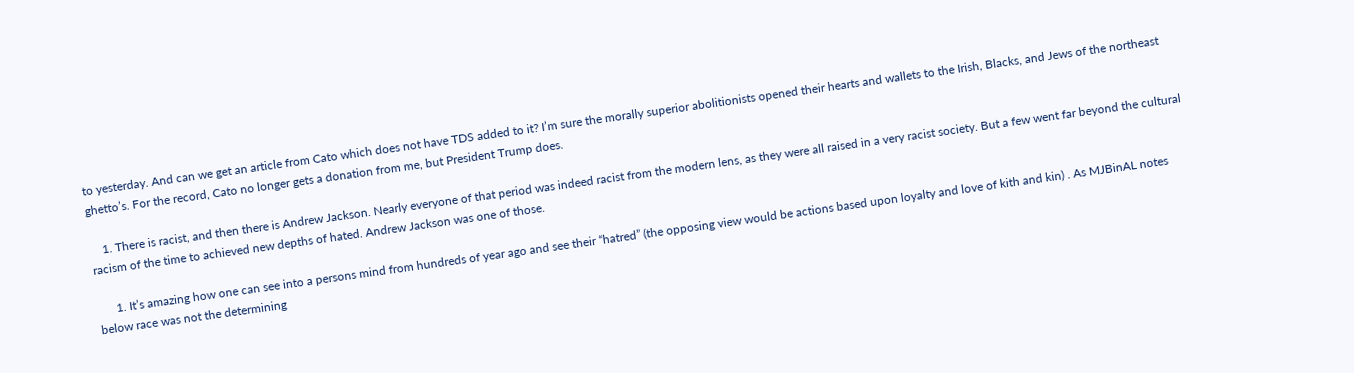to yesterday. And can we get an article from Cato which does not have TDS added to it? I’m sure the morally superior abolitionists opened their hearts and wallets to the Irish, Blacks, and Jews of the northeast ghetto’s. For the record, Cato no longer gets a donation from me, but President Trump does.

    1. There is racist, and then there is Andrew Jackson. Nearly everyone of that period was indeed racist from the modern lens, as they were all raised in a very racist society. But a few went far beyond the cultural racism of the time to achieved new depths of hated. Andrew Jackson was one of those.

      1. It’s amazing how one can see into a persons mind from hundreds of year ago and see their “hatred” (the opposing view would be actions based upon loyalty and love of kith and kin) . As MJBinAL notes below race was not the determining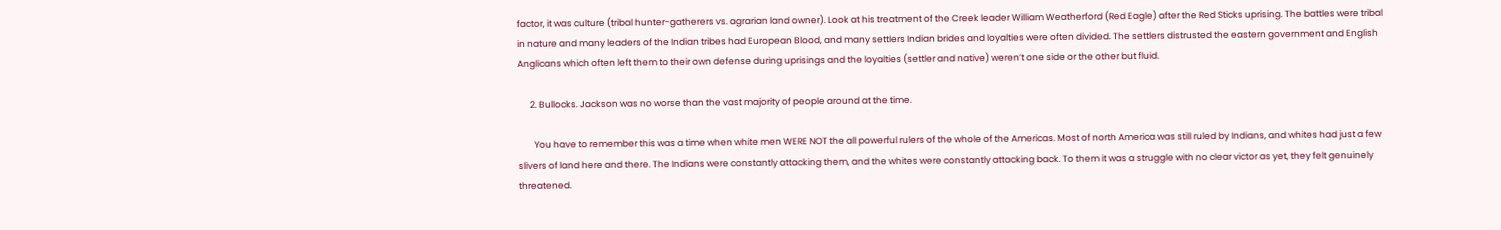factor, it was culture (tribal hunter-gatherers vs. agrarian land owner). Look at his treatment of the Creek leader William Weatherford (Red Eagle) after the Red Sticks uprising. The battles were tribal in nature and many leaders of the Indian tribes had European Blood, and many settlers Indian brides and loyalties were often divided. The settlers distrusted the eastern government and English Anglicans which often left them to their own defense during uprisings and the loyalties (settler and native) weren’t one side or the other but fluid.

      2. Bullocks. Jackson was no worse than the vast majority of people around at the time.

        You have to remember this was a time when white men WERE NOT the all powerful rulers of the whole of the Americas. Most of north America was still ruled by Indians, and whites had just a few slivers of land here and there. The Indians were constantly attacking them, and the whites were constantly attacking back. To them it was a struggle with no clear victor as yet, they felt genuinely threatened.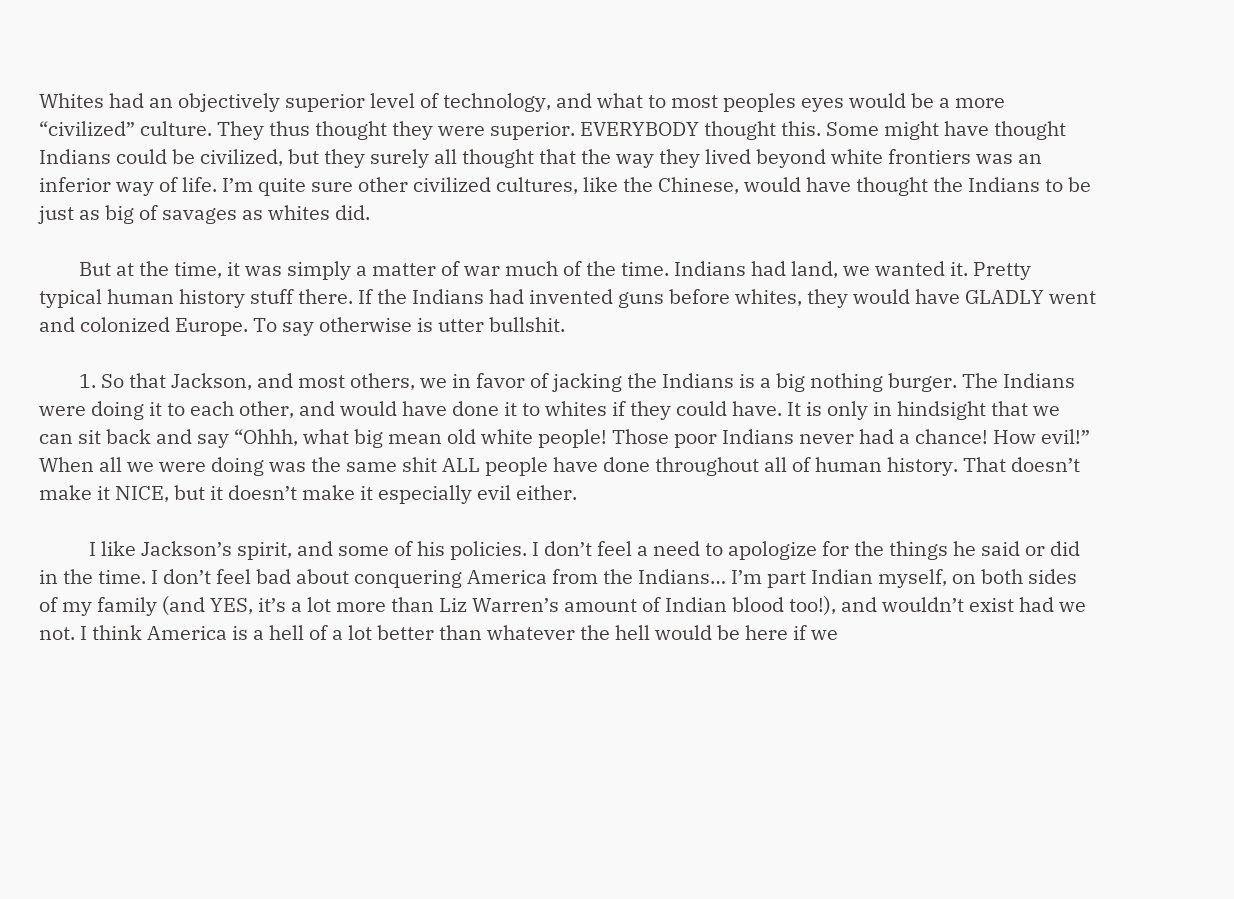Whites had an objectively superior level of technology, and what to most peoples eyes would be a more “civilized” culture. They thus thought they were superior. EVERYBODY thought this. Some might have thought Indians could be civilized, but they surely all thought that the way they lived beyond white frontiers was an inferior way of life. I’m quite sure other civilized cultures, like the Chinese, would have thought the Indians to be just as big of savages as whites did.

        But at the time, it was simply a matter of war much of the time. Indians had land, we wanted it. Pretty typical human history stuff there. If the Indians had invented guns before whites, they would have GLADLY went and colonized Europe. To say otherwise is utter bullshit.

        1. So that Jackson, and most others, we in favor of jacking the Indians is a big nothing burger. The Indians were doing it to each other, and would have done it to whites if they could have. It is only in hindsight that we can sit back and say “Ohhh, what big mean old white people! Those poor Indians never had a chance! How evil!” When all we were doing was the same shit ALL people have done throughout all of human history. That doesn’t make it NICE, but it doesn’t make it especially evil either.

          I like Jackson’s spirit, and some of his policies. I don’t feel a need to apologize for the things he said or did in the time. I don’t feel bad about conquering America from the Indians… I’m part Indian myself, on both sides of my family (and YES, it’s a lot more than Liz Warren’s amount of Indian blood too!), and wouldn’t exist had we not. I think America is a hell of a lot better than whatever the hell would be here if we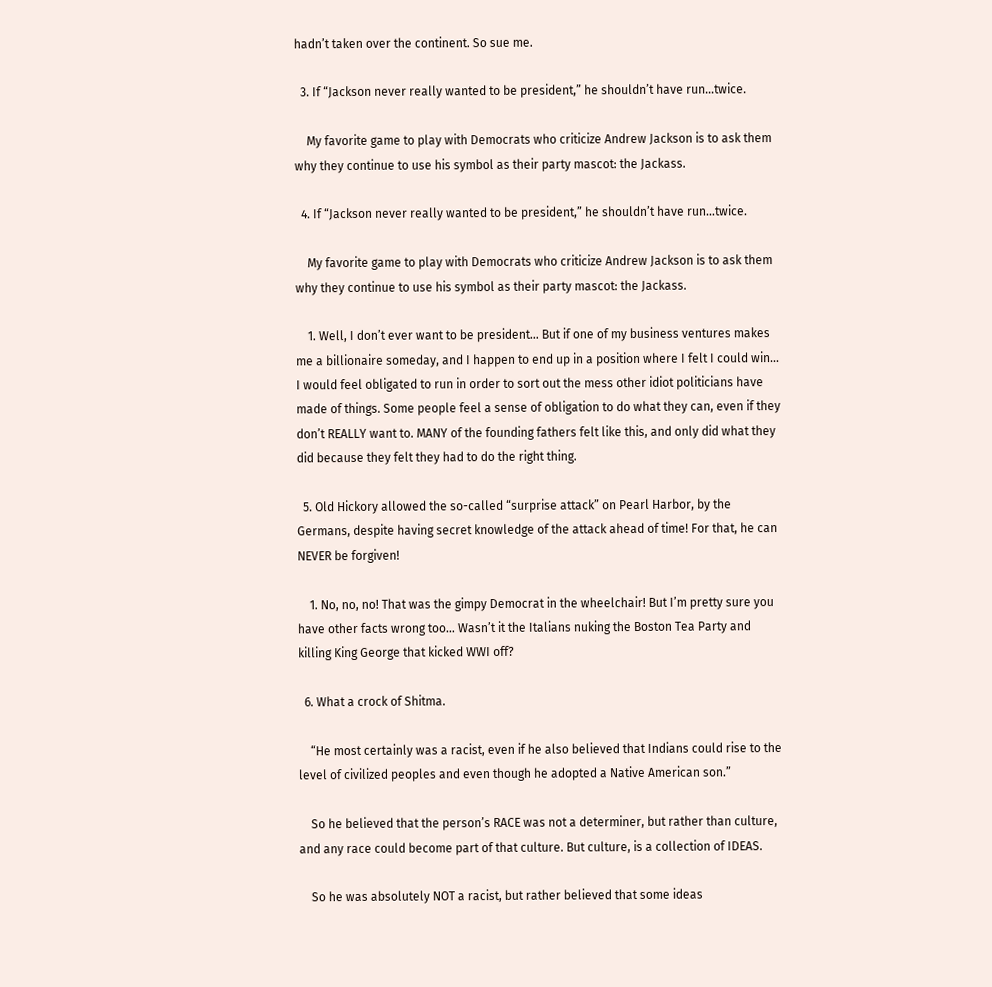hadn’t taken over the continent. So sue me.

  3. If “Jackson never really wanted to be president,” he shouldn’t have run…twice.

    My favorite game to play with Democrats who criticize Andrew Jackson is to ask them why they continue to use his symbol as their party mascot: the Jackass.

  4. If “Jackson never really wanted to be president,” he shouldn’t have run…twice.

    My favorite game to play with Democrats who criticize Andrew Jackson is to ask them why they continue to use his symbol as their party mascot: the Jackass.

    1. Well, I don’t ever want to be president… But if one of my business ventures makes me a billionaire someday, and I happen to end up in a position where I felt I could win… I would feel obligated to run in order to sort out the mess other idiot politicians have made of things. Some people feel a sense of obligation to do what they can, even if they don’t REALLY want to. MANY of the founding fathers felt like this, and only did what they did because they felt they had to do the right thing.

  5. Old Hickory allowed the so-called “surprise attack” on Pearl Harbor, by the Germans, despite having secret knowledge of the attack ahead of time! For that, he can NEVER be forgiven!

    1. No, no, no! That was the gimpy Democrat in the wheelchair! But I’m pretty sure you have other facts wrong too… Wasn’t it the Italians nuking the Boston Tea Party and killing King George that kicked WWI off?

  6. What a crock of Shitma.

    “He most certainly was a racist, even if he also believed that Indians could rise to the level of civilized peoples and even though he adopted a Native American son.”

    So he believed that the person’s RACE was not a determiner, but rather than culture, and any race could become part of that culture. But culture, is a collection of IDEAS.

    So he was absolutely NOT a racist, but rather believed that some ideas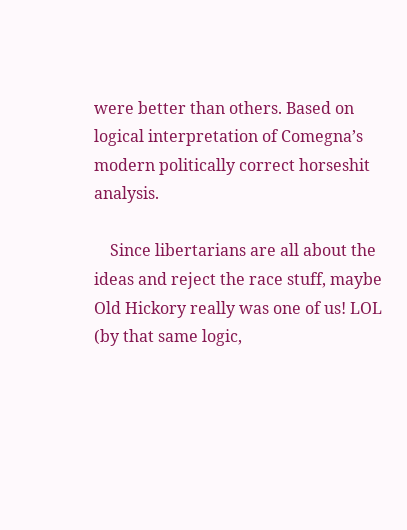were better than others. Based on logical interpretation of Comegna’s modern politically correct horseshit analysis.

    Since libertarians are all about the ideas and reject the race stuff, maybe Old Hickory really was one of us! LOL (by that same logic,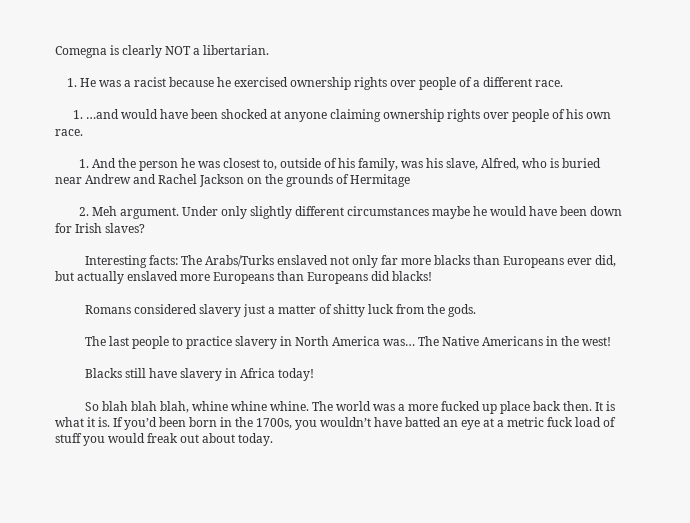Comegna is clearly NOT a libertarian.

    1. He was a racist because he exercised ownership rights over people of a different race.

      1. …and would have been shocked at anyone claiming ownership rights over people of his own race.

        1. And the person he was closest to, outside of his family, was his slave, Alfred, who is buried near Andrew and Rachel Jackson on the grounds of Hermitage

        2. Meh argument. Under only slightly different circumstances maybe he would have been down for Irish slaves?

          Interesting facts: The Arabs/Turks enslaved not only far more blacks than Europeans ever did, but actually enslaved more Europeans than Europeans did blacks!

          Romans considered slavery just a matter of shitty luck from the gods.

          The last people to practice slavery in North America was… The Native Americans in the west!

          Blacks still have slavery in Africa today!

          So blah blah blah, whine whine whine. The world was a more fucked up place back then. It is what it is. If you’d been born in the 1700s, you wouldn’t have batted an eye at a metric fuck load of stuff you would freak out about today.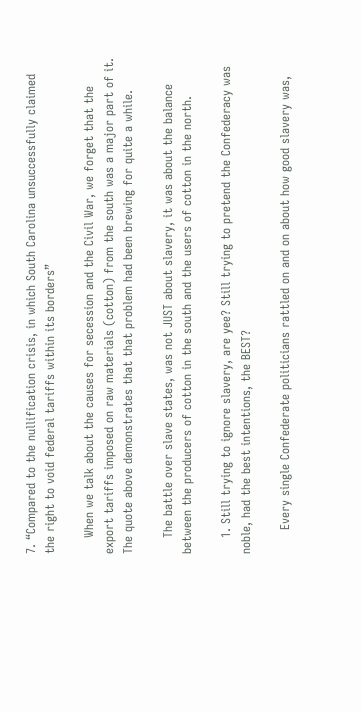7. “Compared to the nullification crisis, in which South Carolina unsuccessfully claimed the right to void federal tariffs within its borders”

    When we talk about the causes for secession and the Civil War, we forget that the export tariffs imposed on raw materials (cotton) from the south was a major part of it. The quote above demonstrates that that problem had been brewing for quite a while.

    The battle over slave states, was not JUST about slavery, it was about the balance between the producers of cotton in the south and the users of cotton in the north.

    1. Still trying to ignore slavery, are yee? Still trying to pretend the Confederacy was noble, had the best intentions, the BEST?

      Every single Confederate politicians rattled on and on about how good slavery was,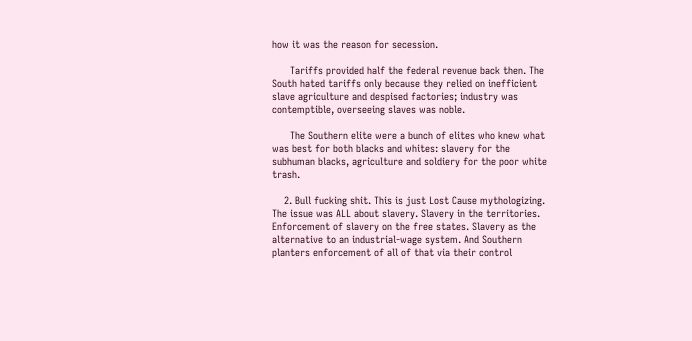how it was the reason for secession.

      Tariffs provided half the federal revenue back then. The South hated tariffs only because they relied on inefficient slave agriculture and despised factories; industry was contemptible, overseeing slaves was noble.

      The Southern elite were a bunch of elites who knew what was best for both blacks and whites: slavery for the subhuman blacks, agriculture and soldiery for the poor white trash.

    2. Bull fucking shit. This is just Lost Cause mythologizing. The issue was ALL about slavery. Slavery in the territories. Enforcement of slavery on the free states. Slavery as the alternative to an industrial-wage system. And Southern planters enforcement of all of that via their control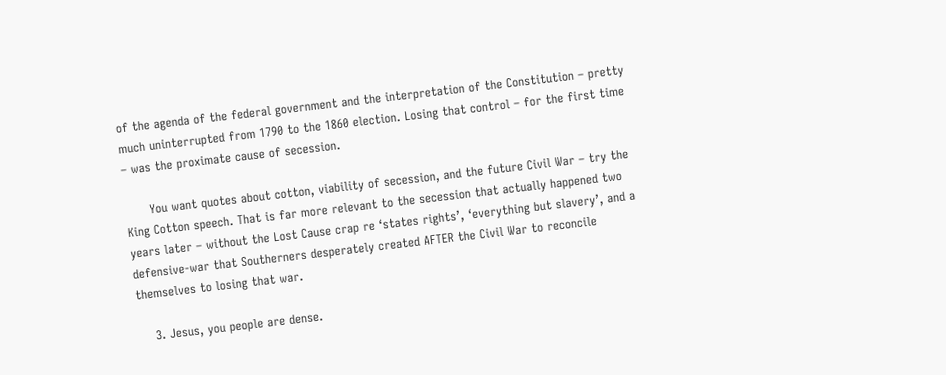of the agenda of the federal government and the interpretation of the Constitution – pretty much uninterrupted from 1790 to the 1860 election. Losing that control – for the first time – was the proximate cause of secession.

      You want quotes about cotton, viability of secession, and the future Civil War – try the King Cotton speech. That is far more relevant to the secession that actually happened two years later – without the Lost Cause crap re ‘states rights’, ‘everything but slavery’, and a defensive-war that Southerners desperately created AFTER the Civil War to reconcile themselves to losing that war.

    3. Jesus, you people are dense.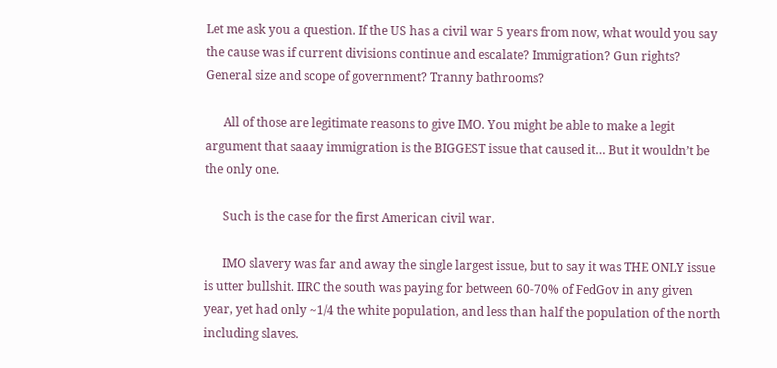Let me ask you a question. If the US has a civil war 5 years from now, what would you say the cause was if current divisions continue and escalate? Immigration? Gun rights? General size and scope of government? Tranny bathrooms?

      All of those are legitimate reasons to give IMO. You might be able to make a legit argument that saaay immigration is the BIGGEST issue that caused it… But it wouldn’t be the only one.

      Such is the case for the first American civil war.

      IMO slavery was far and away the single largest issue, but to say it was THE ONLY issue is utter bullshit. IIRC the south was paying for between 60-70% of FedGov in any given year, yet had only ~1/4 the white population, and less than half the population of the north including slaves.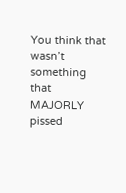You think that wasn’t something that MAJORLY pissed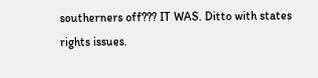southerners off??? IT WAS. Ditto with states rights issues.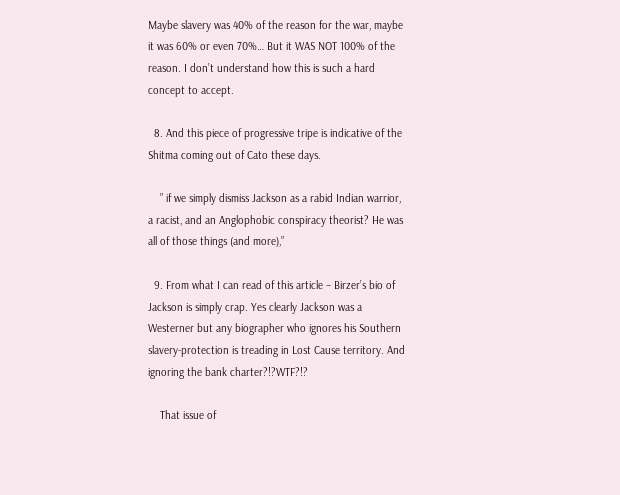Maybe slavery was 40% of the reason for the war, maybe it was 60% or even 70%… But it WAS NOT 100% of the reason. I don’t understand how this is such a hard concept to accept.

  8. And this piece of progressive tripe is indicative of the Shitma coming out of Cato these days.

    ” if we simply dismiss Jackson as a rabid Indian warrior, a racist, and an Anglophobic conspiracy theorist? He was all of those things (and more),”

  9. From what I can read of this article – Birzer’s bio of Jackson is simply crap. Yes clearly Jackson was a Westerner but any biographer who ignores his Southern slavery-protection is treading in Lost Cause territory. And ignoring the bank charter?!?WTF?!?

    That issue of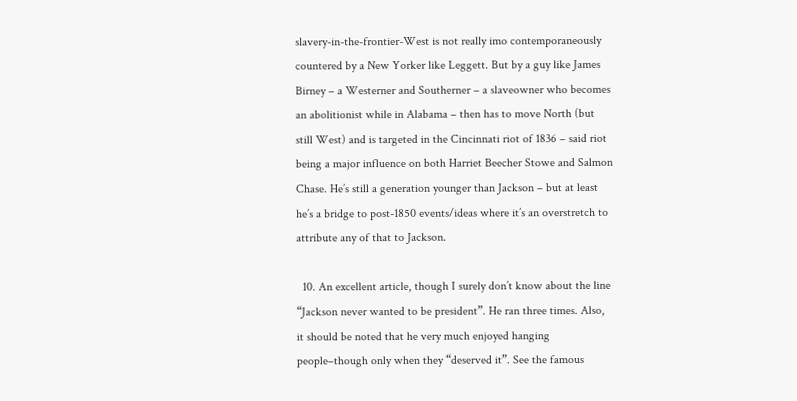slavery-in-the-frontier-West is not really imo contemporaneously countered by a New Yorker like Leggett. But by a guy like James Birney – a Westerner and Southerner – a slaveowner who becomes an abolitionist while in Alabama – then has to move North (but still West) and is targeted in the Cincinnati riot of 1836 – said riot being a major influence on both Harriet Beecher Stowe and Salmon Chase. He’s still a generation younger than Jackson – but at least he’s a bridge to post-1850 events/ideas where it’s an overstretch to attribute any of that to Jackson.

  10. An excellent article, though I surely don’t know about the line “Jackson never wanted to be president”. He ran three times. Also, it should be noted that he very much enjoyed hanging people–though only when they “deserved it”. See the famous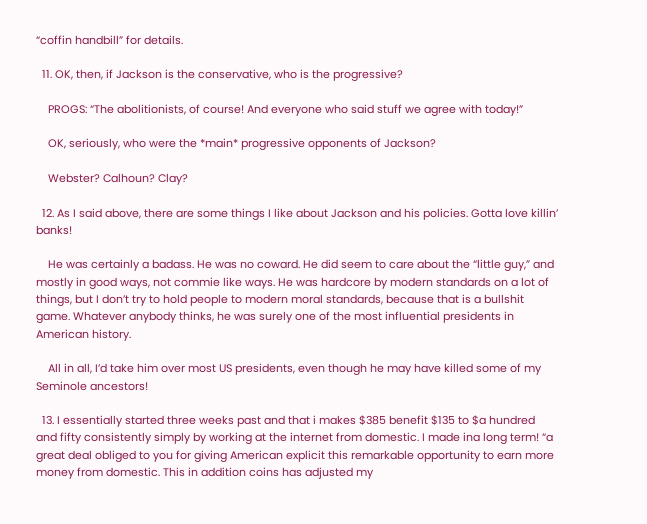“coffin handbill” for details.

  11. OK, then, if Jackson is the conservative, who is the progressive?

    PROGS: “The abolitionists, of course! And everyone who said stuff we agree with today!”

    OK, seriously, who were the *main* progressive opponents of Jackson?

    Webster? Calhoun? Clay?

  12. As I said above, there are some things I like about Jackson and his policies. Gotta love killin’ banks!

    He was certainly a badass. He was no coward. He did seem to care about the “little guy,” and mostly in good ways, not commie like ways. He was hardcore by modern standards on a lot of things, but I don’t try to hold people to modern moral standards, because that is a bullshit game. Whatever anybody thinks, he was surely one of the most influential presidents in American history.

    All in all, I’d take him over most US presidents, even though he may have killed some of my Seminole ancestors!

  13. I essentially started three weeks past and that i makes $385 benefit $135 to $a hundred and fifty consistently simply by working at the internet from domestic. I made ina long term! “a great deal obliged to you for giving American explicit this remarkable opportunity to earn more money from domestic. This in addition coins has adjusted my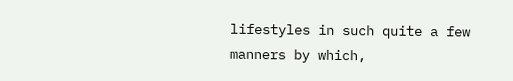lifestyles in such quite a few manners by which,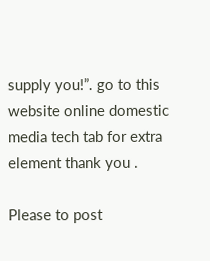supply you!”. go to this website online domestic media tech tab for extra element thank you .

Please to post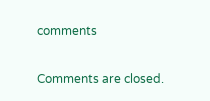comments

Comments are closed.